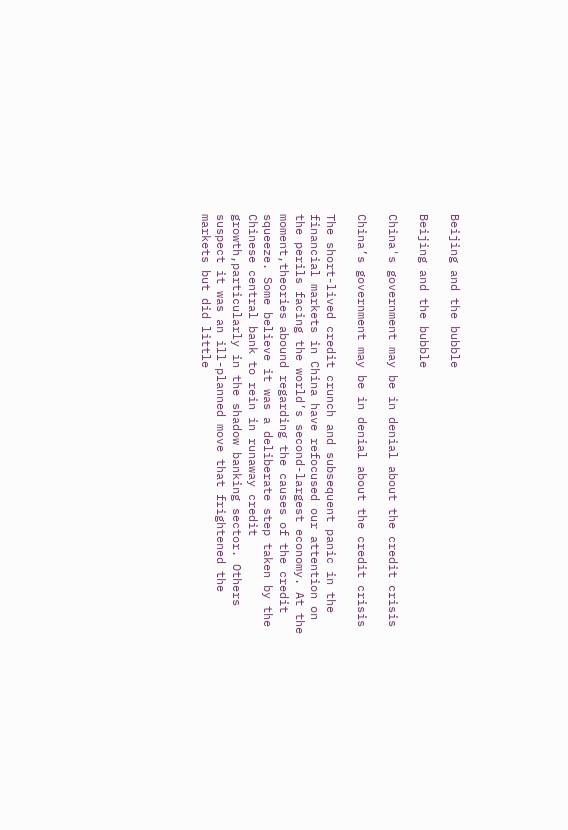Beijing and the bubble

Beijing and the bubble

China's government may be in denial about the credit crisis

China’s government may be in denial about the credit crisis

The short-lived credit crunch and subsequent panic in the financial markets in China have refocused our attention on the perils facing the world’s second-largest economy. At the moment,theories abound regarding the causes of the credit squeeze. Some believe it was a deliberate step taken by the Chinese central bank to rein in runaway credit growth,particularly in the shadow banking sector. Others suspect it was an ill-planned move that frightened the markets but did little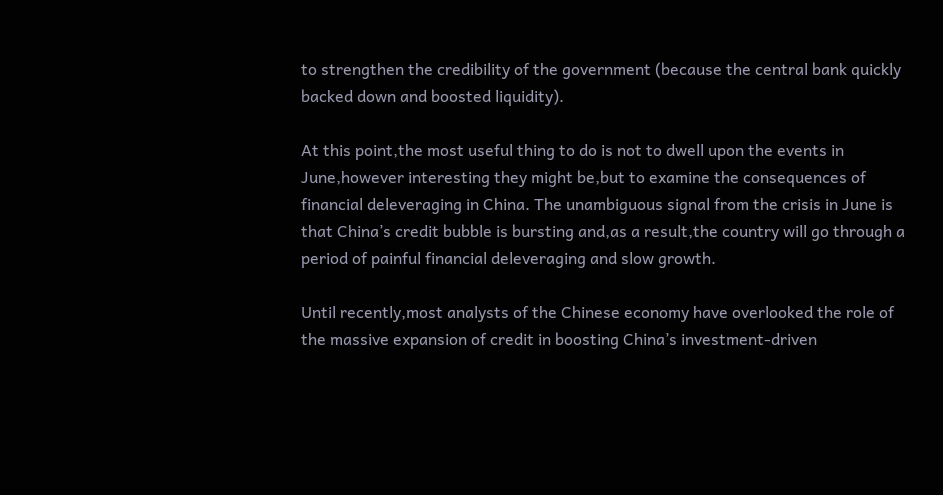to strengthen the credibility of the government (because the central bank quickly backed down and boosted liquidity).

At this point,the most useful thing to do is not to dwell upon the events in June,however interesting they might be,but to examine the consequences of financial deleveraging in China. The unambiguous signal from the crisis in June is that China’s credit bubble is bursting and,as a result,the country will go through a period of painful financial deleveraging and slow growth.

Until recently,most analysts of the Chinese economy have overlooked the role of the massive expansion of credit in boosting China’s investment-driven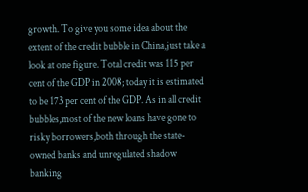growth. To give you some idea about the extent of the credit bubble in China,just take a look at one figure. Total credit was 115 per cent of the GDP in 2008; today it is estimated to be 173 per cent of the GDP. As in all credit bubbles,most of the new loans have gone to risky borrowers,both through the state-owned banks and unregulated shadow banking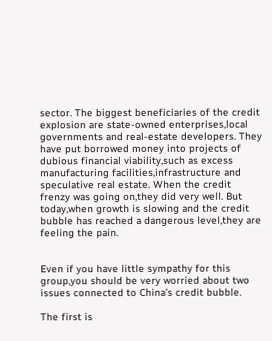sector. The biggest beneficiaries of the credit explosion are state-owned enterprises,local governments and real-estate developers. They have put borrowed money into projects of dubious financial viability,such as excess manufacturing facilities,infrastructure and speculative real estate. When the credit frenzy was going on,they did very well. But today,when growth is slowing and the credit bubble has reached a dangerous level,they are feeling the pain.


Even if you have little sympathy for this group,you should be very worried about two issues connected to China’s credit bubble.

The first is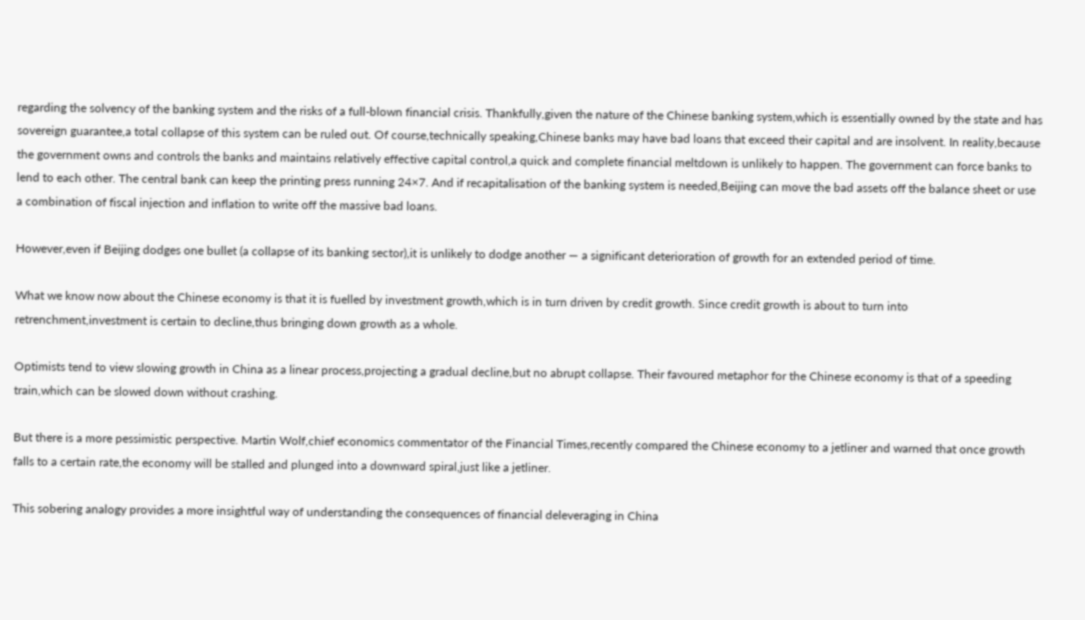regarding the solvency of the banking system and the risks of a full-blown financial crisis. Thankfully,given the nature of the Chinese banking system,which is essentially owned by the state and has sovereign guarantee,a total collapse of this system can be ruled out. Of course,technically speaking,Chinese banks may have bad loans that exceed their capital and are insolvent. In reality,because the government owns and controls the banks and maintains relatively effective capital control,a quick and complete financial meltdown is unlikely to happen. The government can force banks to lend to each other. The central bank can keep the printing press running 24×7. And if recapitalisation of the banking system is needed,Beijing can move the bad assets off the balance sheet or use a combination of fiscal injection and inflation to write off the massive bad loans.

However,even if Beijing dodges one bullet (a collapse of its banking sector),it is unlikely to dodge another — a significant deterioration of growth for an extended period of time.

What we know now about the Chinese economy is that it is fuelled by investment growth,which is in turn driven by credit growth. Since credit growth is about to turn into retrenchment,investment is certain to decline,thus bringing down growth as a whole.

Optimists tend to view slowing growth in China as a linear process,projecting a gradual decline,but no abrupt collapse. Their favoured metaphor for the Chinese economy is that of a speeding train,which can be slowed down without crashing.

But there is a more pessimistic perspective. Martin Wolf,chief economics commentator of the Financial Times,recently compared the Chinese economy to a jetliner and warned that once growth falls to a certain rate,the economy will be stalled and plunged into a downward spiral,just like a jetliner.

This sobering analogy provides a more insightful way of understanding the consequences of financial deleveraging in China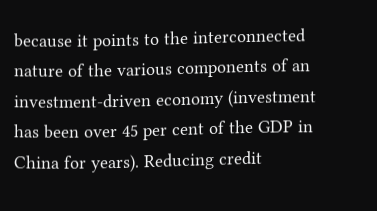because it points to the interconnected nature of the various components of an investment-driven economy (investment has been over 45 per cent of the GDP in China for years). Reducing credit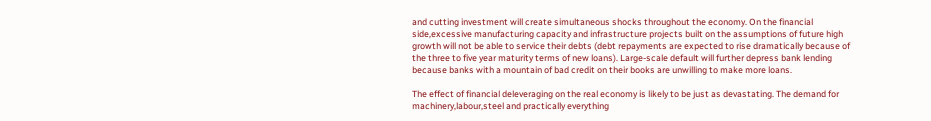and cutting investment will create simultaneous shocks throughout the economy. On the financial side,excessive manufacturing capacity and infrastructure projects built on the assumptions of future high growth will not be able to service their debts (debt repayments are expected to rise dramatically because of the three to five year maturity terms of new loans). Large-scale default will further depress bank lending because banks with a mountain of bad credit on their books are unwilling to make more loans.

The effect of financial deleveraging on the real economy is likely to be just as devastating. The demand for machinery,labour,steel and practically everything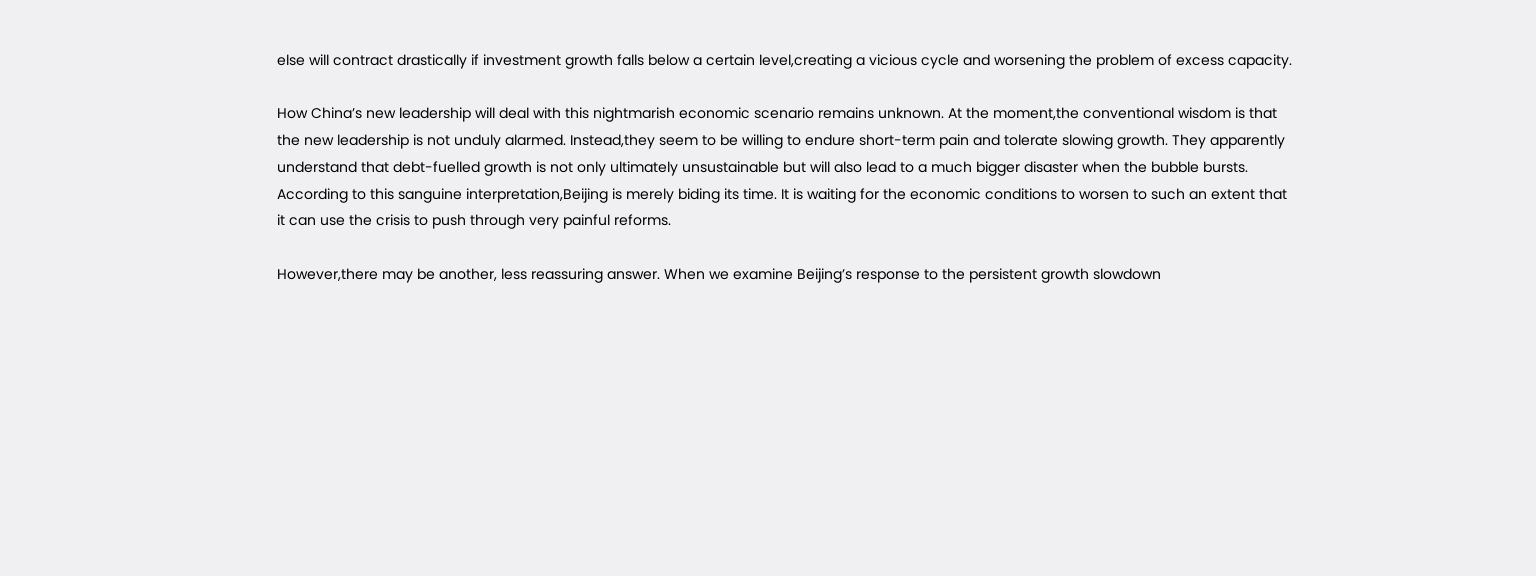else will contract drastically if investment growth falls below a certain level,creating a vicious cycle and worsening the problem of excess capacity.

How China’s new leadership will deal with this nightmarish economic scenario remains unknown. At the moment,the conventional wisdom is that the new leadership is not unduly alarmed. Instead,they seem to be willing to endure short-term pain and tolerate slowing growth. They apparently understand that debt-fuelled growth is not only ultimately unsustainable but will also lead to a much bigger disaster when the bubble bursts. According to this sanguine interpretation,Beijing is merely biding its time. It is waiting for the economic conditions to worsen to such an extent that it can use the crisis to push through very painful reforms.

However,there may be another, less reassuring answer. When we examine Beijing’s response to the persistent growth slowdown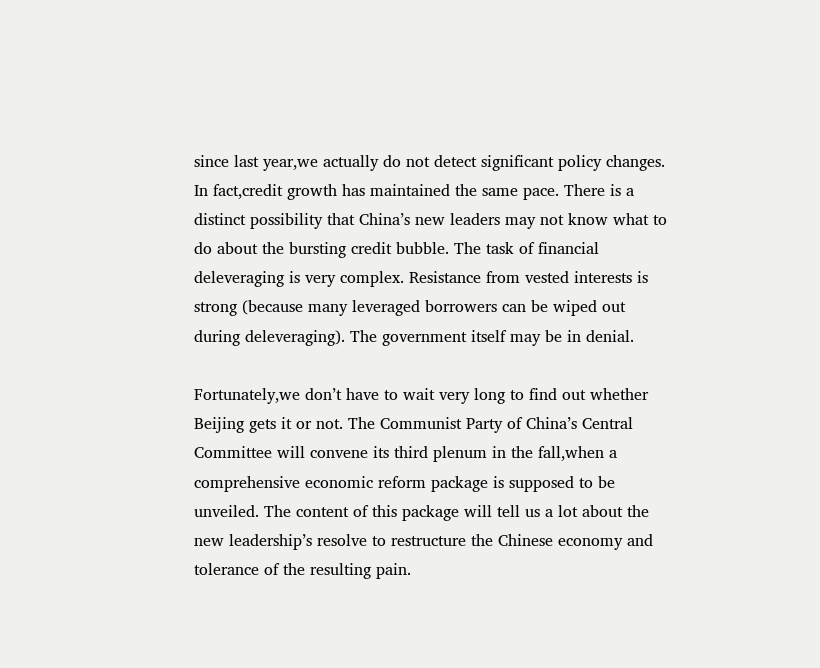since last year,we actually do not detect significant policy changes. In fact,credit growth has maintained the same pace. There is a distinct possibility that China’s new leaders may not know what to do about the bursting credit bubble. The task of financial deleveraging is very complex. Resistance from vested interests is strong (because many leveraged borrowers can be wiped out during deleveraging). The government itself may be in denial.

Fortunately,we don’t have to wait very long to find out whether Beijing gets it or not. The Communist Party of China’s Central Committee will convene its third plenum in the fall,when a comprehensive economic reform package is supposed to be unveiled. The content of this package will tell us a lot about the new leadership’s resolve to restructure the Chinese economy and tolerance of the resulting pain.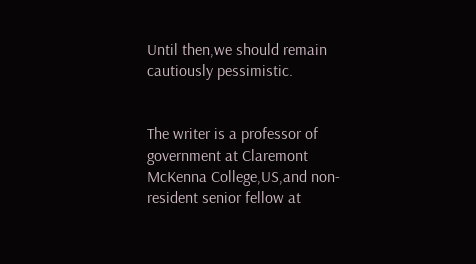Until then,we should remain cautiously pessimistic.


The writer is a professor of government at Claremont McKenna College,US,and non-resident senior fellow at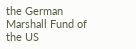the German Marshall Fund of the US